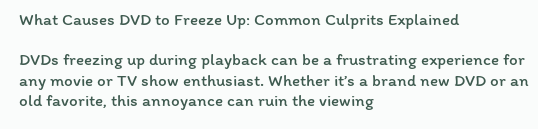What Causes DVD to Freeze Up: Common Culprits Explained

DVDs freezing up during playback can be a frustrating experience for any movie or TV show enthusiast. Whether it’s a brand new DVD or an old favorite, this annoyance can ruin the viewing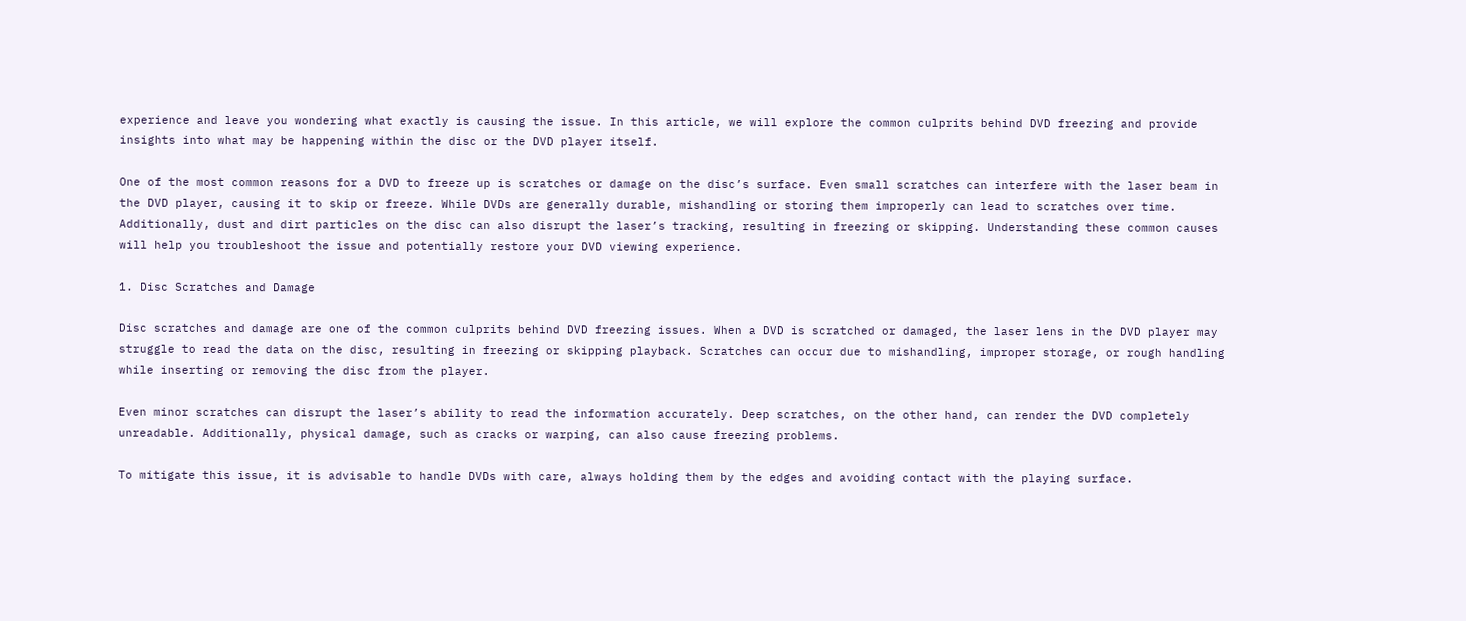experience and leave you wondering what exactly is causing the issue. In this article, we will explore the common culprits behind DVD freezing and provide insights into what may be happening within the disc or the DVD player itself.

One of the most common reasons for a DVD to freeze up is scratches or damage on the disc’s surface. Even small scratches can interfere with the laser beam in the DVD player, causing it to skip or freeze. While DVDs are generally durable, mishandling or storing them improperly can lead to scratches over time. Additionally, dust and dirt particles on the disc can also disrupt the laser’s tracking, resulting in freezing or skipping. Understanding these common causes will help you troubleshoot the issue and potentially restore your DVD viewing experience.

1. Disc Scratches and Damage

Disc scratches and damage are one of the common culprits behind DVD freezing issues. When a DVD is scratched or damaged, the laser lens in the DVD player may struggle to read the data on the disc, resulting in freezing or skipping playback. Scratches can occur due to mishandling, improper storage, or rough handling while inserting or removing the disc from the player.

Even minor scratches can disrupt the laser’s ability to read the information accurately. Deep scratches, on the other hand, can render the DVD completely unreadable. Additionally, physical damage, such as cracks or warping, can also cause freezing problems.

To mitigate this issue, it is advisable to handle DVDs with care, always holding them by the edges and avoiding contact with the playing surface.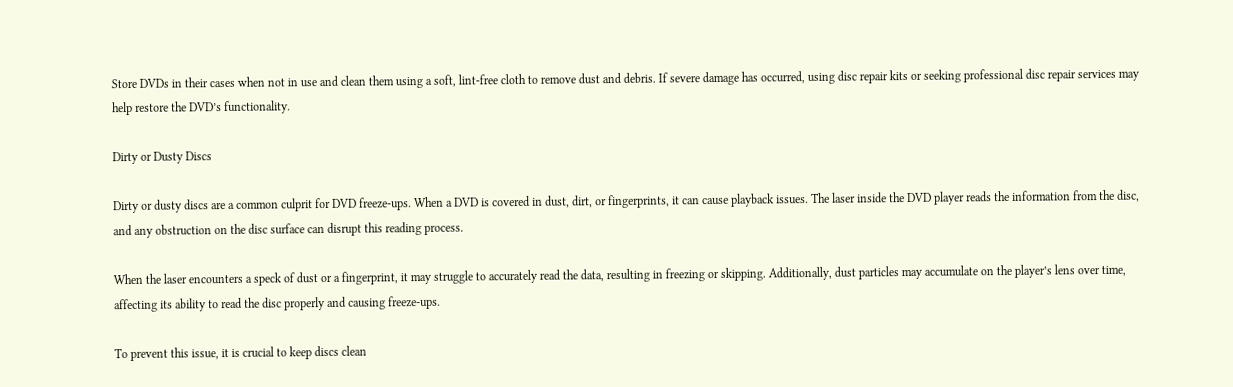Store DVDs in their cases when not in use and clean them using a soft, lint-free cloth to remove dust and debris. If severe damage has occurred, using disc repair kits or seeking professional disc repair services may help restore the DVD’s functionality.

Dirty or Dusty Discs

Dirty or dusty discs are a common culprit for DVD freeze-ups. When a DVD is covered in dust, dirt, or fingerprints, it can cause playback issues. The laser inside the DVD player reads the information from the disc, and any obstruction on the disc surface can disrupt this reading process.

When the laser encounters a speck of dust or a fingerprint, it may struggle to accurately read the data, resulting in freezing or skipping. Additionally, dust particles may accumulate on the player’s lens over time, affecting its ability to read the disc properly and causing freeze-ups.

To prevent this issue, it is crucial to keep discs clean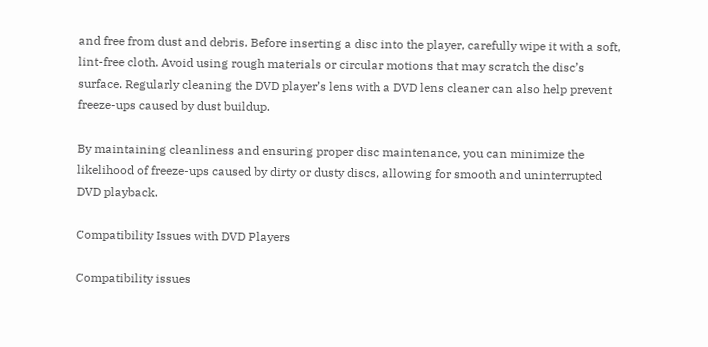and free from dust and debris. Before inserting a disc into the player, carefully wipe it with a soft, lint-free cloth. Avoid using rough materials or circular motions that may scratch the disc’s surface. Regularly cleaning the DVD player’s lens with a DVD lens cleaner can also help prevent freeze-ups caused by dust buildup.

By maintaining cleanliness and ensuring proper disc maintenance, you can minimize the likelihood of freeze-ups caused by dirty or dusty discs, allowing for smooth and uninterrupted DVD playback.

Compatibility Issues with DVD Players

Compatibility issues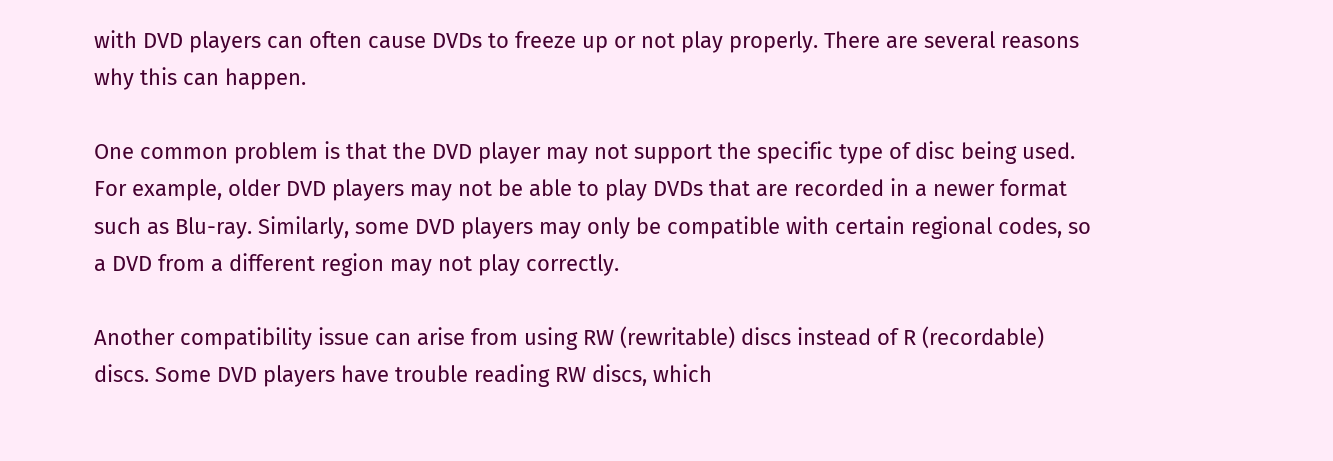with DVD players can often cause DVDs to freeze up or not play properly. There are several reasons why this can happen.

One common problem is that the DVD player may not support the specific type of disc being used. For example, older DVD players may not be able to play DVDs that are recorded in a newer format such as Blu-ray. Similarly, some DVD players may only be compatible with certain regional codes, so a DVD from a different region may not play correctly.

Another compatibility issue can arise from using RW (rewritable) discs instead of R (recordable) discs. Some DVD players have trouble reading RW discs, which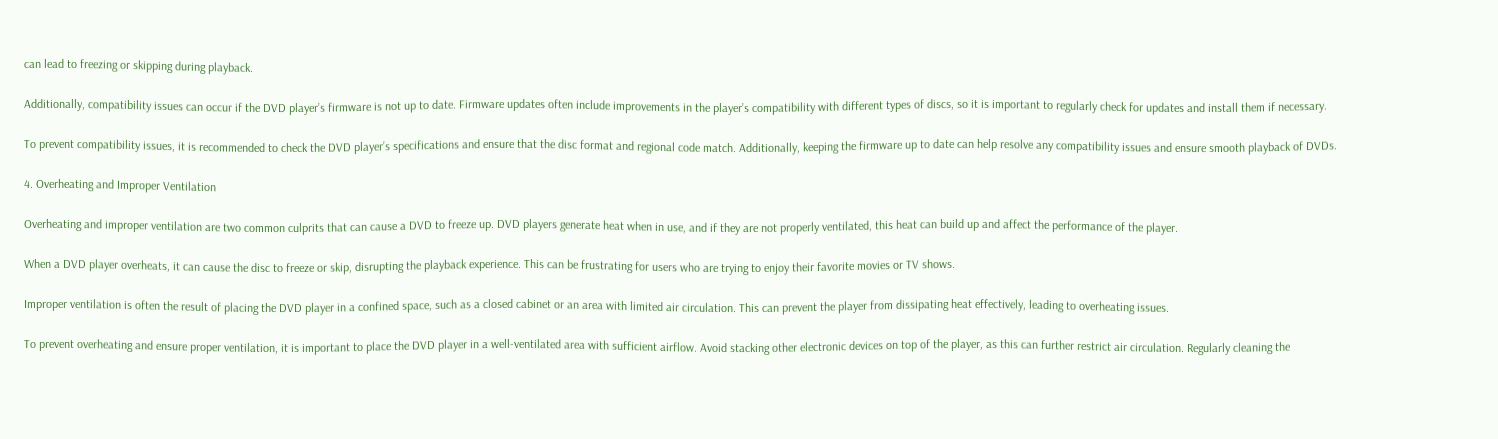can lead to freezing or skipping during playback.

Additionally, compatibility issues can occur if the DVD player’s firmware is not up to date. Firmware updates often include improvements in the player’s compatibility with different types of discs, so it is important to regularly check for updates and install them if necessary.

To prevent compatibility issues, it is recommended to check the DVD player’s specifications and ensure that the disc format and regional code match. Additionally, keeping the firmware up to date can help resolve any compatibility issues and ensure smooth playback of DVDs.

4. Overheating and Improper Ventilation

Overheating and improper ventilation are two common culprits that can cause a DVD to freeze up. DVD players generate heat when in use, and if they are not properly ventilated, this heat can build up and affect the performance of the player.

When a DVD player overheats, it can cause the disc to freeze or skip, disrupting the playback experience. This can be frustrating for users who are trying to enjoy their favorite movies or TV shows.

Improper ventilation is often the result of placing the DVD player in a confined space, such as a closed cabinet or an area with limited air circulation. This can prevent the player from dissipating heat effectively, leading to overheating issues.

To prevent overheating and ensure proper ventilation, it is important to place the DVD player in a well-ventilated area with sufficient airflow. Avoid stacking other electronic devices on top of the player, as this can further restrict air circulation. Regularly cleaning the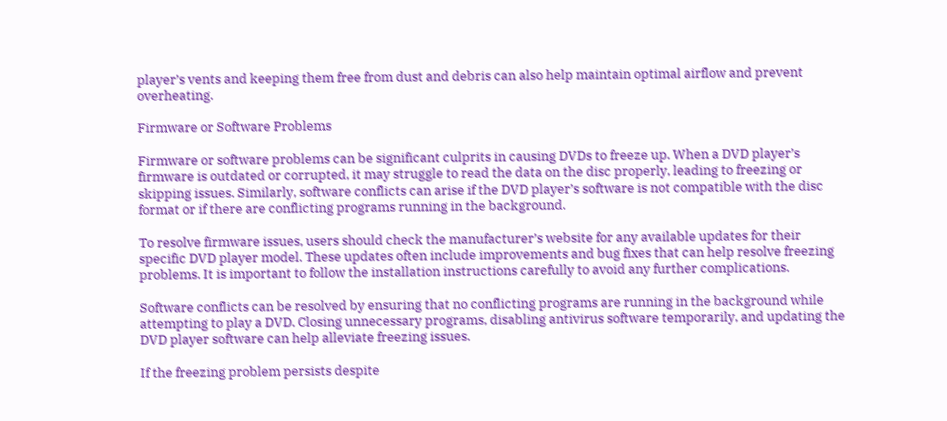player’s vents and keeping them free from dust and debris can also help maintain optimal airflow and prevent overheating.

Firmware or Software Problems

Firmware or software problems can be significant culprits in causing DVDs to freeze up. When a DVD player’s firmware is outdated or corrupted, it may struggle to read the data on the disc properly, leading to freezing or skipping issues. Similarly, software conflicts can arise if the DVD player’s software is not compatible with the disc format or if there are conflicting programs running in the background.

To resolve firmware issues, users should check the manufacturer’s website for any available updates for their specific DVD player model. These updates often include improvements and bug fixes that can help resolve freezing problems. It is important to follow the installation instructions carefully to avoid any further complications.

Software conflicts can be resolved by ensuring that no conflicting programs are running in the background while attempting to play a DVD. Closing unnecessary programs, disabling antivirus software temporarily, and updating the DVD player software can help alleviate freezing issues.

If the freezing problem persists despite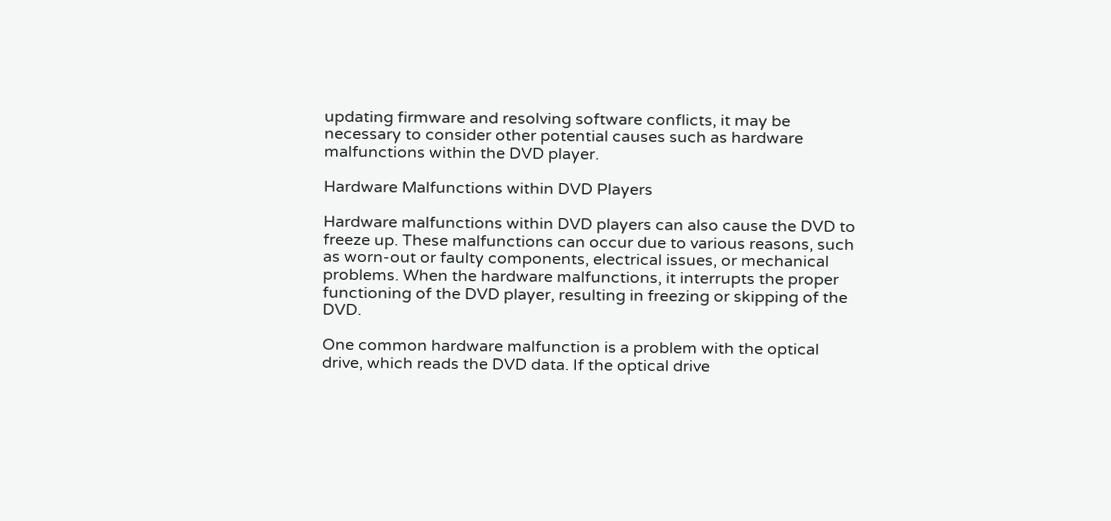updating firmware and resolving software conflicts, it may be necessary to consider other potential causes such as hardware malfunctions within the DVD player.

Hardware Malfunctions within DVD Players

Hardware malfunctions within DVD players can also cause the DVD to freeze up. These malfunctions can occur due to various reasons, such as worn-out or faulty components, electrical issues, or mechanical problems. When the hardware malfunctions, it interrupts the proper functioning of the DVD player, resulting in freezing or skipping of the DVD.

One common hardware malfunction is a problem with the optical drive, which reads the DVD data. If the optical drive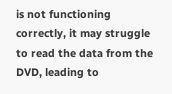is not functioning correctly, it may struggle to read the data from the DVD, leading to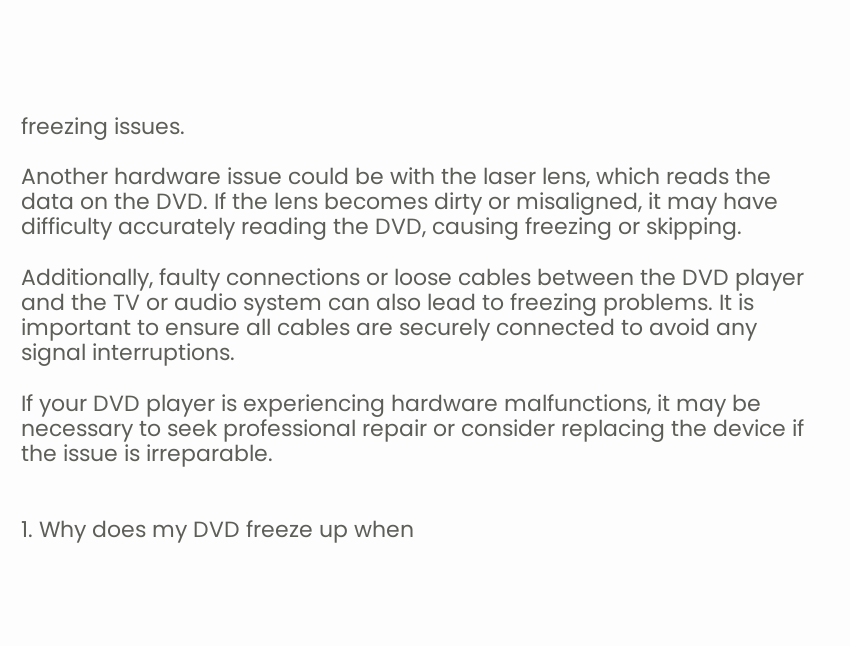freezing issues.

Another hardware issue could be with the laser lens, which reads the data on the DVD. If the lens becomes dirty or misaligned, it may have difficulty accurately reading the DVD, causing freezing or skipping.

Additionally, faulty connections or loose cables between the DVD player and the TV or audio system can also lead to freezing problems. It is important to ensure all cables are securely connected to avoid any signal interruptions.

If your DVD player is experiencing hardware malfunctions, it may be necessary to seek professional repair or consider replacing the device if the issue is irreparable.


1. Why does my DVD freeze up when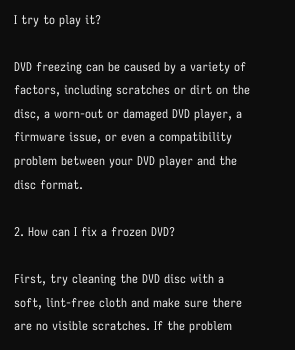I try to play it?

DVD freezing can be caused by a variety of factors, including scratches or dirt on the disc, a worn-out or damaged DVD player, a firmware issue, or even a compatibility problem between your DVD player and the disc format.

2. How can I fix a frozen DVD?

First, try cleaning the DVD disc with a soft, lint-free cloth and make sure there are no visible scratches. If the problem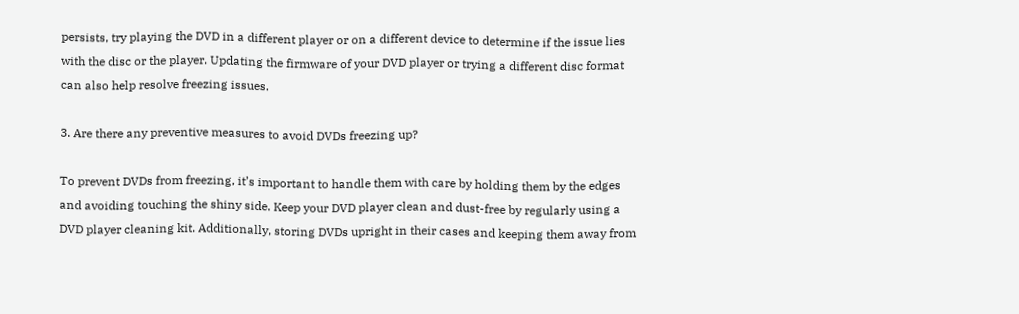persists, try playing the DVD in a different player or on a different device to determine if the issue lies with the disc or the player. Updating the firmware of your DVD player or trying a different disc format can also help resolve freezing issues.

3. Are there any preventive measures to avoid DVDs freezing up?

To prevent DVDs from freezing, it’s important to handle them with care by holding them by the edges and avoiding touching the shiny side. Keep your DVD player clean and dust-free by regularly using a DVD player cleaning kit. Additionally, storing DVDs upright in their cases and keeping them away from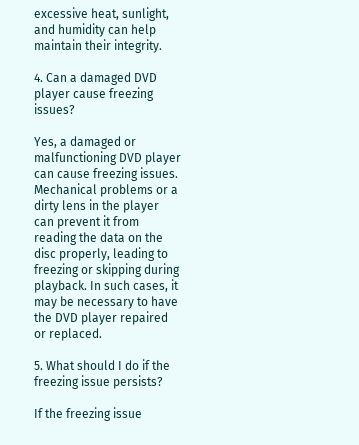excessive heat, sunlight, and humidity can help maintain their integrity.

4. Can a damaged DVD player cause freezing issues?

Yes, a damaged or malfunctioning DVD player can cause freezing issues. Mechanical problems or a dirty lens in the player can prevent it from reading the data on the disc properly, leading to freezing or skipping during playback. In such cases, it may be necessary to have the DVD player repaired or replaced.

5. What should I do if the freezing issue persists?

If the freezing issue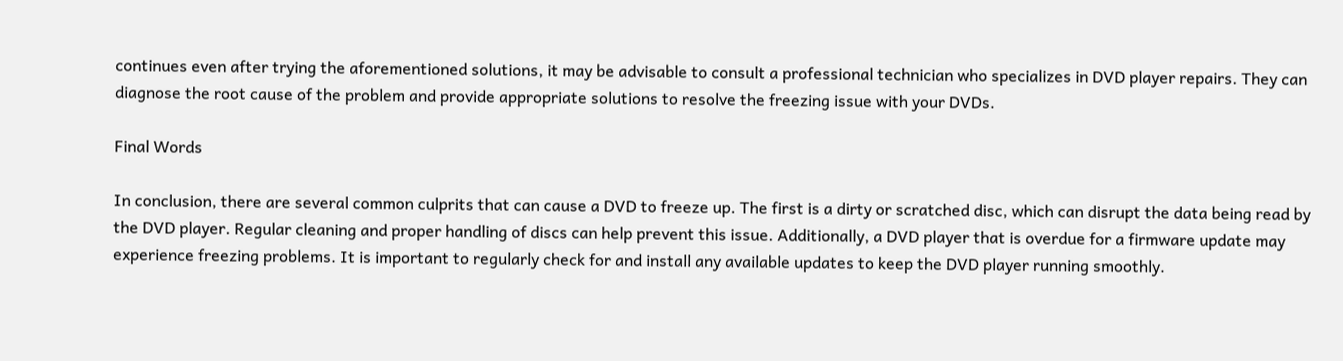continues even after trying the aforementioned solutions, it may be advisable to consult a professional technician who specializes in DVD player repairs. They can diagnose the root cause of the problem and provide appropriate solutions to resolve the freezing issue with your DVDs.

Final Words

In conclusion, there are several common culprits that can cause a DVD to freeze up. The first is a dirty or scratched disc, which can disrupt the data being read by the DVD player. Regular cleaning and proper handling of discs can help prevent this issue. Additionally, a DVD player that is overdue for a firmware update may experience freezing problems. It is important to regularly check for and install any available updates to keep the DVD player running smoothly.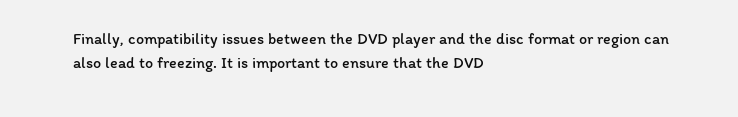Finally, compatibility issues between the DVD player and the disc format or region can also lead to freezing. It is important to ensure that the DVD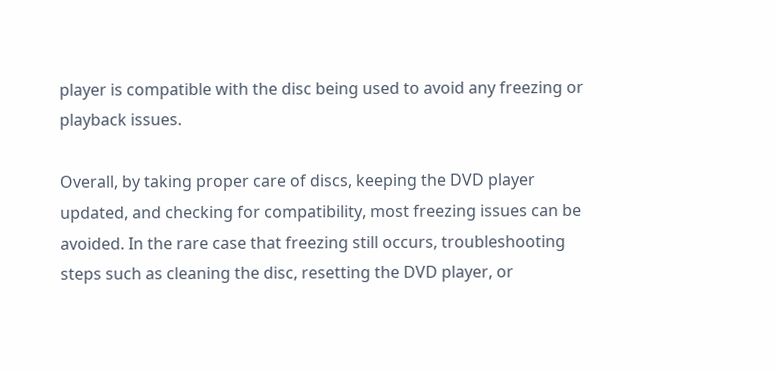player is compatible with the disc being used to avoid any freezing or playback issues.

Overall, by taking proper care of discs, keeping the DVD player updated, and checking for compatibility, most freezing issues can be avoided. In the rare case that freezing still occurs, troubleshooting steps such as cleaning the disc, resetting the DVD player, or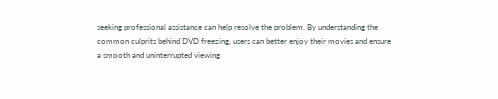seeking professional assistance can help resolve the problem. By understanding the common culprits behind DVD freezing, users can better enjoy their movies and ensure a smooth and uninterrupted viewing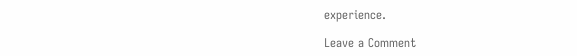experience.

Leave a Comment